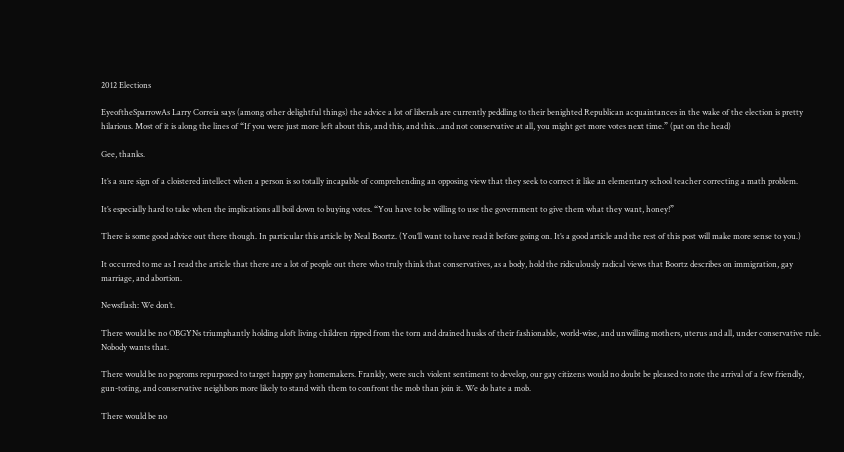2012 Elections

EyeoftheSparrowAs Larry Correia says (among other delightful things) the advice a lot of liberals are currently peddling to their benighted Republican acquaintances in the wake of the election is pretty hilarious. Most of it is along the lines of “If you were just more left about this, and this, and this…and not conservative at all, you might get more votes next time.” (pat on the head)

Gee, thanks.

It’s a sure sign of a cloistered intellect when a person is so totally incapable of comprehending an opposing view that they seek to correct it like an elementary school teacher correcting a math problem.

It’s especially hard to take when the implications all boil down to buying votes. “You have to be willing to use the government to give them what they want, honey!”

There is some good advice out there though. In particular this article by Neal Boortz. (You’ll want to have read it before going on. It’s a good article and the rest of this post will make more sense to you.)

It occurred to me as I read the article that there are a lot of people out there who truly think that conservatives, as a body, hold the ridiculously radical views that Boortz describes on immigration, gay marriage, and abortion.

Newsflash: We don’t.

There would be no OBGYNs triumphantly holding aloft living children ripped from the torn and drained husks of their fashionable, world-wise, and unwilling mothers, uterus and all, under conservative rule. Nobody wants that.

There would be no pogroms repurposed to target happy gay homemakers. Frankly, were such violent sentiment to develop, our gay citizens would no doubt be pleased to note the arrival of a few friendly, gun-toting, and conservative neighbors more likely to stand with them to confront the mob than join it. We do hate a mob.

There would be no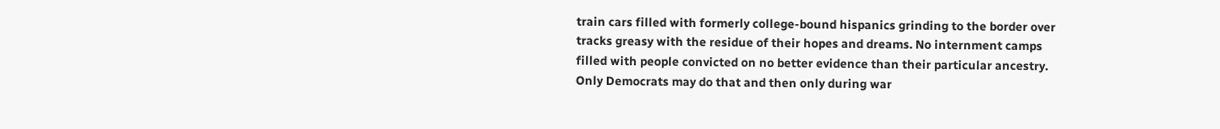train cars filled with formerly college-bound hispanics grinding to the border over tracks greasy with the residue of their hopes and dreams. No internment camps filled with people convicted on no better evidence than their particular ancestry. Only Democrats may do that and then only during war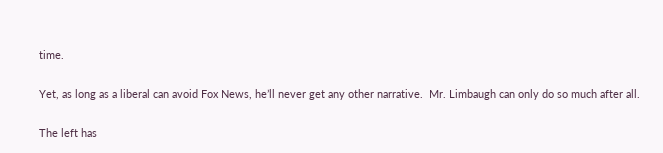time.

Yet, as long as a liberal can avoid Fox News, he’ll never get any other narrative.  Mr. Limbaugh can only do so much after all.

The left has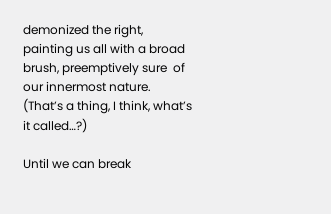demonized the right, painting us all with a broad brush, preemptively sure  of our innermost nature. (That’s a thing, I think, what’s it called…?)

Until we can break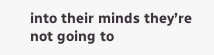into their minds they’re not going to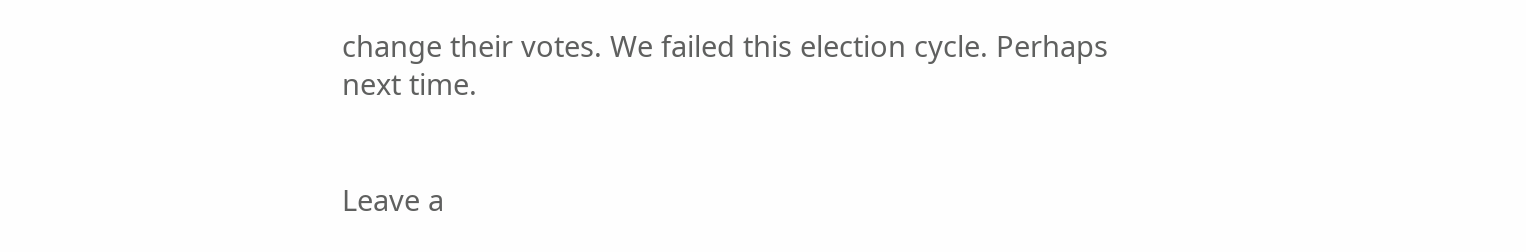change their votes. We failed this election cycle. Perhaps next time.


Leave a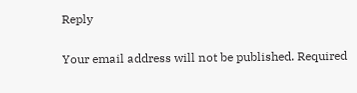Reply

Your email address will not be published. Required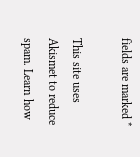fields are marked *

This site uses Akismet to reduce spam. Learn how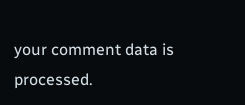your comment data is processed.